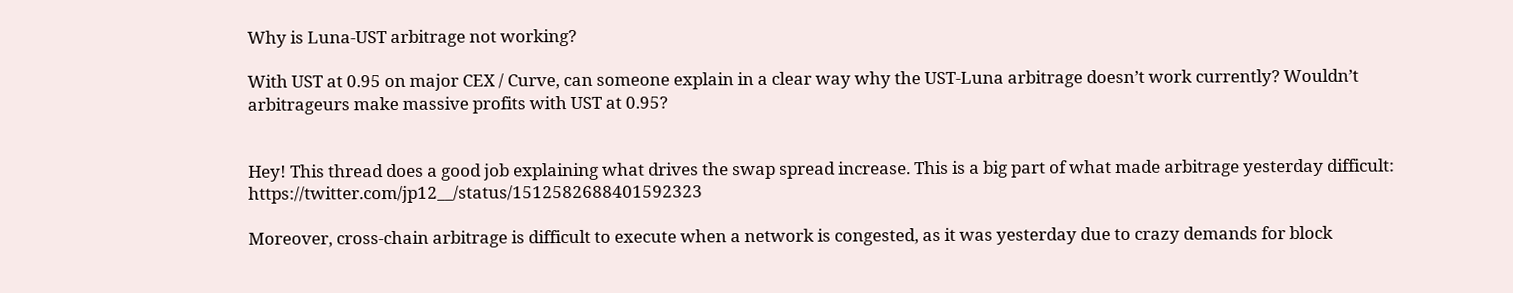Why is Luna-UST arbitrage not working?

With UST at 0.95 on major CEX / Curve, can someone explain in a clear way why the UST-Luna arbitrage doesn’t work currently? Wouldn’t arbitrageurs make massive profits with UST at 0.95?


Hey! This thread does a good job explaining what drives the swap spread increase. This is a big part of what made arbitrage yesterday difficult: https://twitter.com/jp12__/status/1512582688401592323

Moreover, cross-chain arbitrage is difficult to execute when a network is congested, as it was yesterday due to crazy demands for block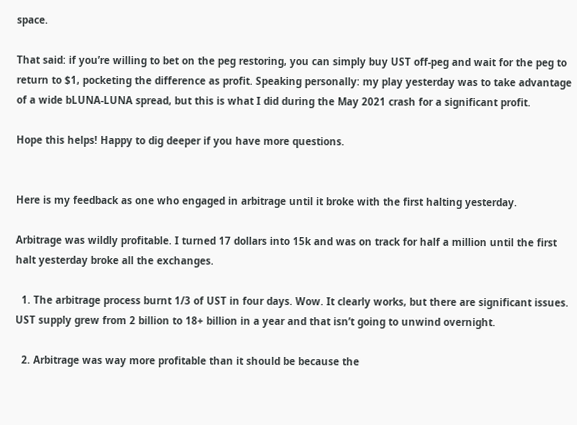space.

That said: if you’re willing to bet on the peg restoring, you can simply buy UST off-peg and wait for the peg to return to $1, pocketing the difference as profit. Speaking personally: my play yesterday was to take advantage of a wide bLUNA-LUNA spread, but this is what I did during the May 2021 crash for a significant profit.

Hope this helps! Happy to dig deeper if you have more questions.


Here is my feedback as one who engaged in arbitrage until it broke with the first halting yesterday.

Arbitrage was wildly profitable. I turned 17 dollars into 15k and was on track for half a million until the first halt yesterday broke all the exchanges.

  1. The arbitrage process burnt 1/3 of UST in four days. Wow. It clearly works, but there are significant issues. UST supply grew from 2 billion to 18+ billion in a year and that isn’t going to unwind overnight.

  2. Arbitrage was way more profitable than it should be because the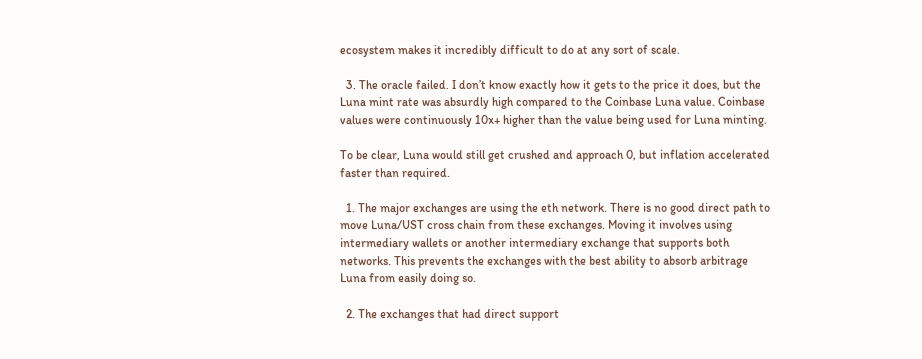ecosystem makes it incredibly difficult to do at any sort of scale.

  3. The oracle failed. I don’t know exactly how it gets to the price it does, but the Luna mint rate was absurdly high compared to the Coinbase Luna value. Coinbase values were continuously 10x+ higher than the value being used for Luna minting.

To be clear, Luna would still get crushed and approach 0, but inflation accelerated faster than required.

  1. The major exchanges are using the eth network. There is no good direct path to move Luna/UST cross chain from these exchanges. Moving it involves using intermediary wallets or another intermediary exchange that supports both networks. This prevents the exchanges with the best ability to absorb arbitrage Luna from easily doing so.

  2. The exchanges that had direct support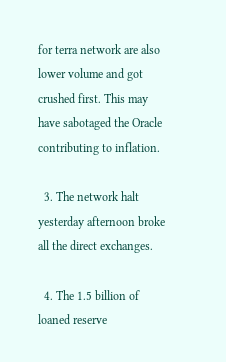for terra network are also lower volume and got crushed first. This may have sabotaged the Oracle contributing to inflation.

  3. The network halt yesterday afternoon broke all the direct exchanges.

  4. The 1.5 billion of loaned reserve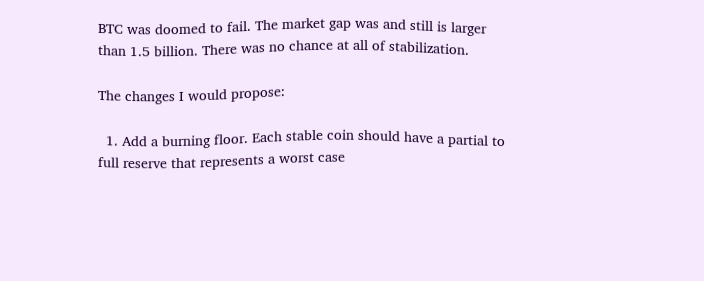BTC was doomed to fail. The market gap was and still is larger than 1.5 billion. There was no chance at all of stabilization.

The changes I would propose:

  1. Add a burning floor. Each stable coin should have a partial to full reserve that represents a worst case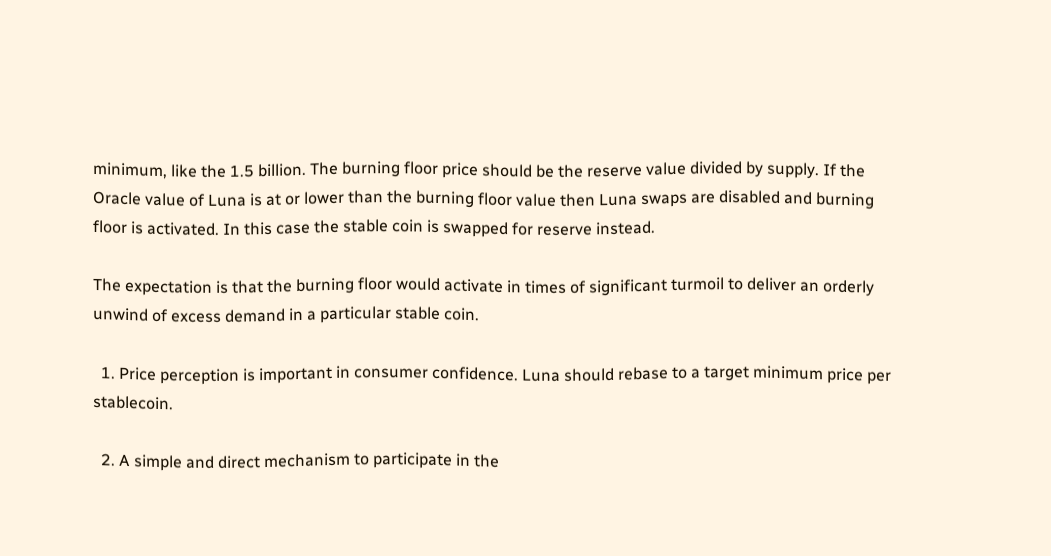minimum, like the 1.5 billion. The burning floor price should be the reserve value divided by supply. If the Oracle value of Luna is at or lower than the burning floor value then Luna swaps are disabled and burning floor is activated. In this case the stable coin is swapped for reserve instead.

The expectation is that the burning floor would activate in times of significant turmoil to deliver an orderly unwind of excess demand in a particular stable coin.

  1. Price perception is important in consumer confidence. Luna should rebase to a target minimum price per stablecoin.

  2. A simple and direct mechanism to participate in the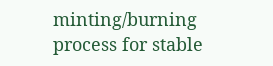minting/burning process for stable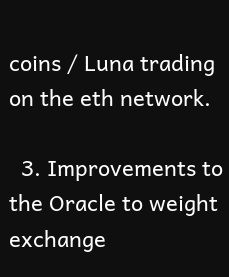coins / Luna trading on the eth network.

  3. Improvements to the Oracle to weight exchange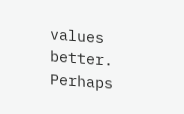values better. Perhaps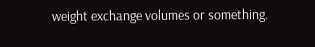weight exchange volumes or something.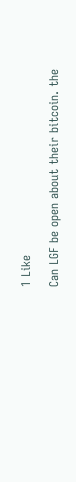1 Like

Can LGF be open about their bitcoin. the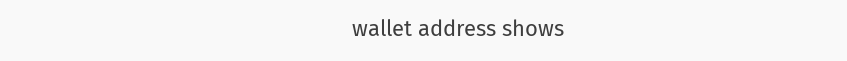wallet address shows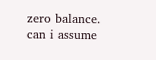zero balance. can i assume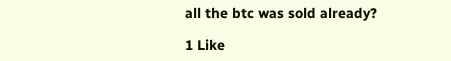all the btc was sold already?

1 Like